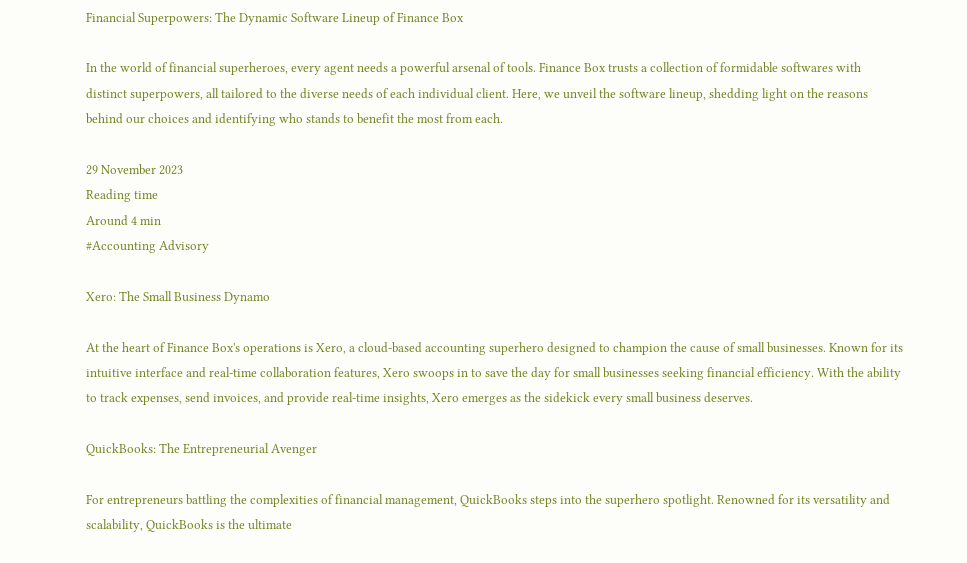Financial Superpowers: The Dynamic Software Lineup of Finance Box

In the world of financial superheroes, every agent needs a powerful arsenal of tools. Finance Box trusts a collection of formidable softwares with distinct superpowers, all tailored to the diverse needs of each individual client. Here, we unveil the software lineup, shedding light on the reasons behind our choices and identifying who stands to benefit the most from each.

29 November 2023
Reading time
Around 4 min
#Accounting Advisory

Xero: The Small Business Dynamo

At the heart of Finance Box's operations is Xero, a cloud-based accounting superhero designed to champion the cause of small businesses. Known for its intuitive interface and real-time collaboration features, Xero swoops in to save the day for small businesses seeking financial efficiency. With the ability to track expenses, send invoices, and provide real-time insights, Xero emerges as the sidekick every small business deserves.

QuickBooks: The Entrepreneurial Avenger

For entrepreneurs battling the complexities of financial management, QuickBooks steps into the superhero spotlight. Renowned for its versatility and scalability, QuickBooks is the ultimate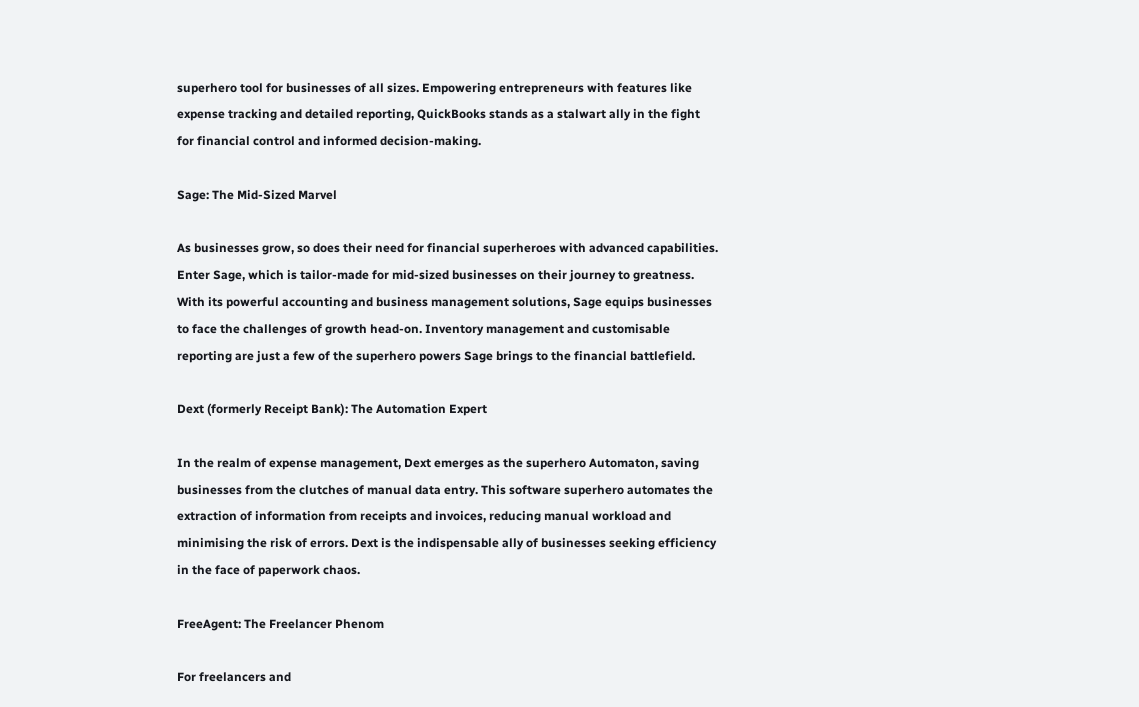superhero tool for businesses of all sizes. Empowering entrepreneurs with features like expense tracking and detailed reporting, QuickBooks stands as a stalwart ally in the fight for financial control and informed decision-making.

Sage: The Mid-Sized Marvel

As businesses grow, so does their need for financial superheroes with advanced capabilities. Enter Sage, which is tailor-made for mid-sized businesses on their journey to greatness. With its powerful accounting and business management solutions, Sage equips businesses to face the challenges of growth head-on. Inventory management and customisable reporting are just a few of the superhero powers Sage brings to the financial battlefield.

Dext (formerly Receipt Bank): The Automation Expert

In the realm of expense management, Dext emerges as the superhero Automaton, saving businesses from the clutches of manual data entry. This software superhero automates the extraction of information from receipts and invoices, reducing manual workload and minimising the risk of errors. Dext is the indispensable ally of businesses seeking efficiency in the face of paperwork chaos.

FreeAgent: The Freelancer Phenom

For freelancers and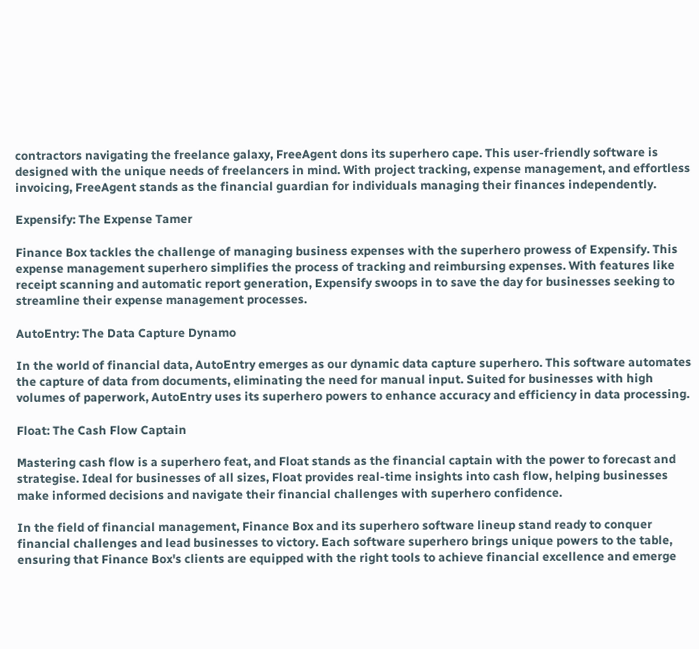contractors navigating the freelance galaxy, FreeAgent dons its superhero cape. This user-friendly software is designed with the unique needs of freelancers in mind. With project tracking, expense management, and effortless invoicing, FreeAgent stands as the financial guardian for individuals managing their finances independently.

Expensify: The Expense Tamer

Finance Box tackles the challenge of managing business expenses with the superhero prowess of Expensify. This expense management superhero simplifies the process of tracking and reimbursing expenses. With features like receipt scanning and automatic report generation, Expensify swoops in to save the day for businesses seeking to streamline their expense management processes.

AutoEntry: The Data Capture Dynamo

In the world of financial data, AutoEntry emerges as our dynamic data capture superhero. This software automates the capture of data from documents, eliminating the need for manual input. Suited for businesses with high volumes of paperwork, AutoEntry uses its superhero powers to enhance accuracy and efficiency in data processing.

Float: The Cash Flow Captain

Mastering cash flow is a superhero feat, and Float stands as the financial captain with the power to forecast and strategise. Ideal for businesses of all sizes, Float provides real-time insights into cash flow, helping businesses make informed decisions and navigate their financial challenges with superhero confidence.

In the field of financial management, Finance Box and its superhero software lineup stand ready to conquer financial challenges and lead businesses to victory. Each software superhero brings unique powers to the table, ensuring that Finance Box's clients are equipped with the right tools to achieve financial excellence and emerge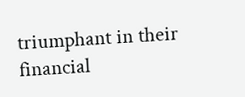triumphant in their financial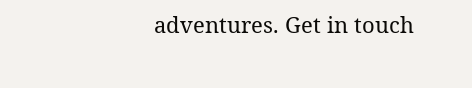adventures. Get in touch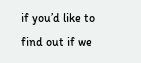if you’d like to find out if we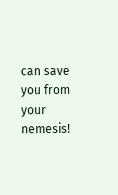can save you from your nemesis!